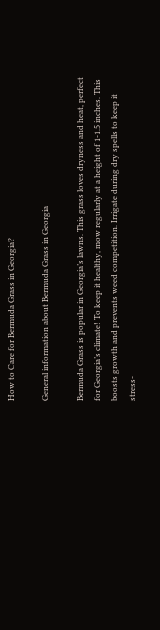How to Care for Bermuda Grass in Georgia?

General information about Bermuda Grass in Georgia

Bermuda Grass is popular in Georgia’s lawns. This grass loves dryness and heat, perfect for Georgia’s climate! To keep it healthy, mow regularly at a height of 1-1.5 inches. This boosts growth and prevents weed competition. Irrigate during dry spells to keep it stress-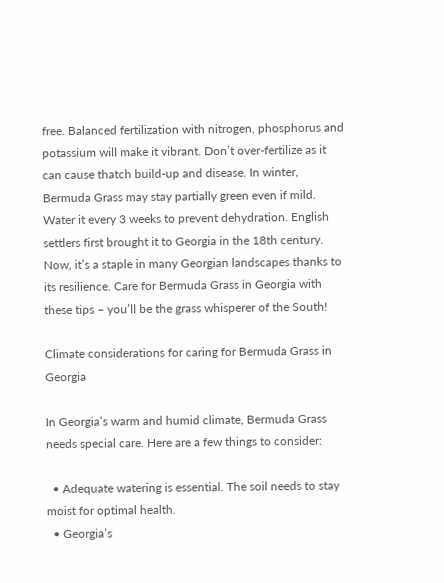free. Balanced fertilization with nitrogen, phosphorus and potassium will make it vibrant. Don’t over-fertilize as it can cause thatch build-up and disease. In winter, Bermuda Grass may stay partially green even if mild. Water it every 3 weeks to prevent dehydration. English settlers first brought it to Georgia in the 18th century. Now, it’s a staple in many Georgian landscapes thanks to its resilience. Care for Bermuda Grass in Georgia with these tips – you’ll be the grass whisperer of the South!

Climate considerations for caring for Bermuda Grass in Georgia

In Georgia’s warm and humid climate, Bermuda Grass needs special care. Here are a few things to consider:

  • Adequate watering is essential. The soil needs to stay moist for optimal health.
  • Georgia’s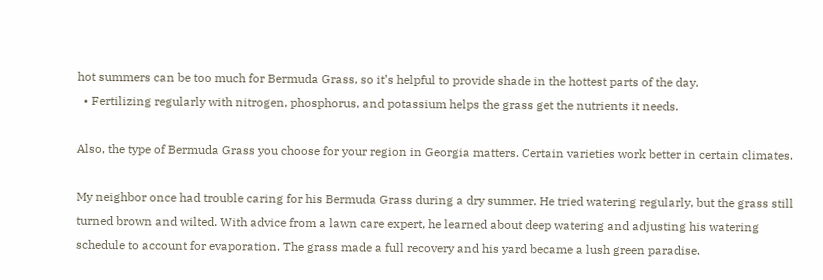hot summers can be too much for Bermuda Grass, so it’s helpful to provide shade in the hottest parts of the day.
  • Fertilizing regularly with nitrogen, phosphorus, and potassium helps the grass get the nutrients it needs.

Also, the type of Bermuda Grass you choose for your region in Georgia matters. Certain varieties work better in certain climates.

My neighbor once had trouble caring for his Bermuda Grass during a dry summer. He tried watering regularly, but the grass still turned brown and wilted. With advice from a lawn care expert, he learned about deep watering and adjusting his watering schedule to account for evaporation. The grass made a full recovery and his yard became a lush green paradise.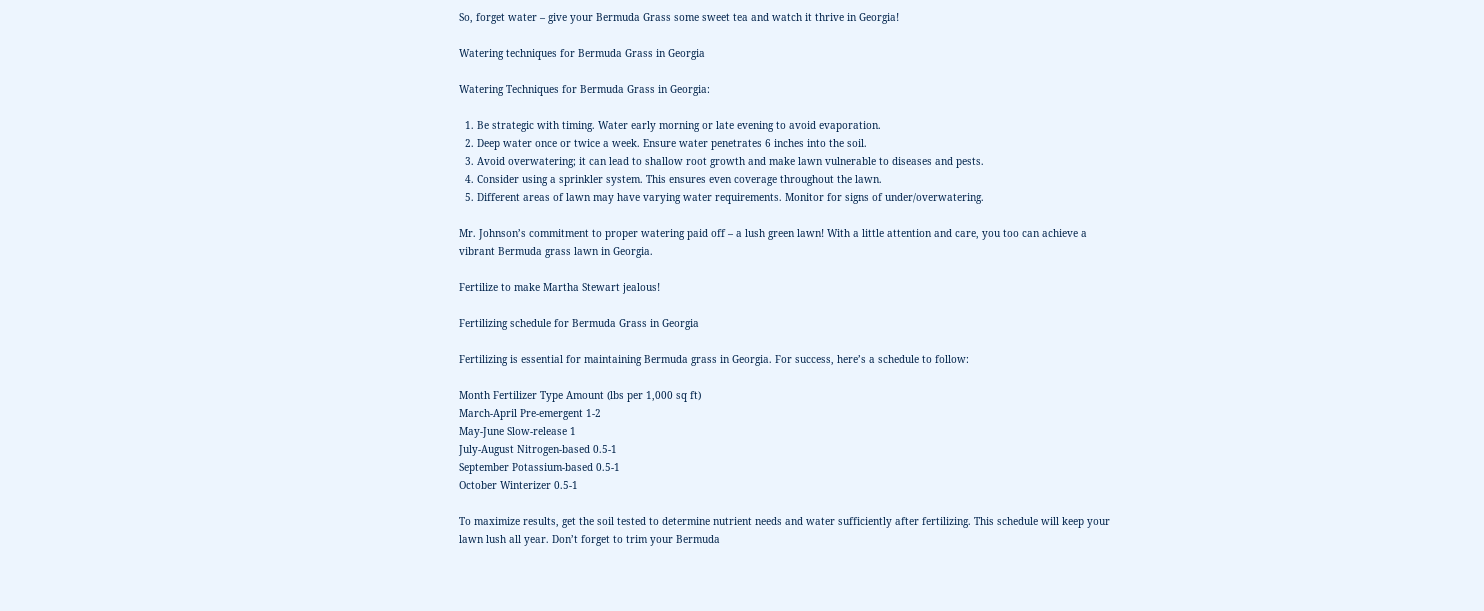So, forget water – give your Bermuda Grass some sweet tea and watch it thrive in Georgia!

Watering techniques for Bermuda Grass in Georgia

Watering Techniques for Bermuda Grass in Georgia:

  1. Be strategic with timing. Water early morning or late evening to avoid evaporation.
  2. Deep water once or twice a week. Ensure water penetrates 6 inches into the soil.
  3. Avoid overwatering; it can lead to shallow root growth and make lawn vulnerable to diseases and pests.
  4. Consider using a sprinkler system. This ensures even coverage throughout the lawn.
  5. Different areas of lawn may have varying water requirements. Monitor for signs of under/overwatering.

Mr. Johnson’s commitment to proper watering paid off – a lush green lawn! With a little attention and care, you too can achieve a vibrant Bermuda grass lawn in Georgia.

Fertilize to make Martha Stewart jealous!

Fertilizing schedule for Bermuda Grass in Georgia

Fertilizing is essential for maintaining Bermuda grass in Georgia. For success, here’s a schedule to follow:

Month Fertilizer Type Amount (lbs per 1,000 sq ft)
March-April Pre-emergent 1-2
May-June Slow-release 1
July-August Nitrogen-based 0.5-1
September Potassium-based 0.5-1
October Winterizer 0.5-1

To maximize results, get the soil tested to determine nutrient needs and water sufficiently after fertilizing. This schedule will keep your lawn lush all year. Don’t forget to trim your Bermuda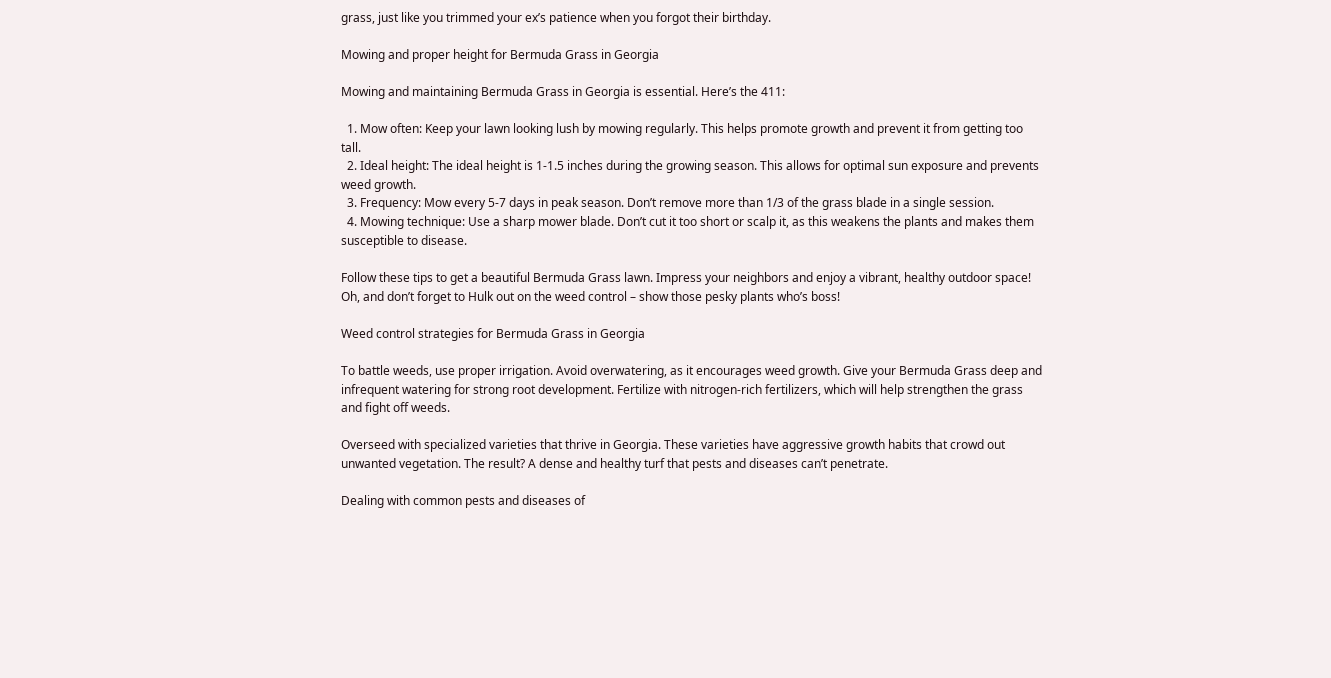grass, just like you trimmed your ex’s patience when you forgot their birthday.

Mowing and proper height for Bermuda Grass in Georgia

Mowing and maintaining Bermuda Grass in Georgia is essential. Here’s the 411:

  1. Mow often: Keep your lawn looking lush by mowing regularly. This helps promote growth and prevent it from getting too tall.
  2. Ideal height: The ideal height is 1-1.5 inches during the growing season. This allows for optimal sun exposure and prevents weed growth.
  3. Frequency: Mow every 5-7 days in peak season. Don’t remove more than 1/3 of the grass blade in a single session.
  4. Mowing technique: Use a sharp mower blade. Don’t cut it too short or scalp it, as this weakens the plants and makes them susceptible to disease.

Follow these tips to get a beautiful Bermuda Grass lawn. Impress your neighbors and enjoy a vibrant, healthy outdoor space! Oh, and don’t forget to Hulk out on the weed control – show those pesky plants who’s boss!

Weed control strategies for Bermuda Grass in Georgia

To battle weeds, use proper irrigation. Avoid overwatering, as it encourages weed growth. Give your Bermuda Grass deep and infrequent watering for strong root development. Fertilize with nitrogen-rich fertilizers, which will help strengthen the grass and fight off weeds.

Overseed with specialized varieties that thrive in Georgia. These varieties have aggressive growth habits that crowd out unwanted vegetation. The result? A dense and healthy turf that pests and diseases can’t penetrate.

Dealing with common pests and diseases of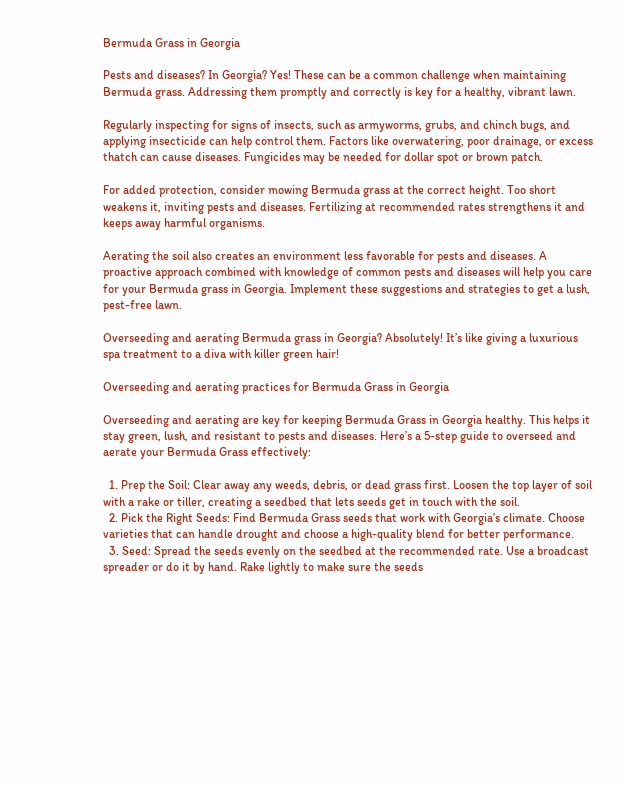Bermuda Grass in Georgia

Pests and diseases? In Georgia? Yes! These can be a common challenge when maintaining Bermuda grass. Addressing them promptly and correctly is key for a healthy, vibrant lawn.

Regularly inspecting for signs of insects, such as armyworms, grubs, and chinch bugs, and applying insecticide can help control them. Factors like overwatering, poor drainage, or excess thatch can cause diseases. Fungicides may be needed for dollar spot or brown patch.

For added protection, consider mowing Bermuda grass at the correct height. Too short weakens it, inviting pests and diseases. Fertilizing at recommended rates strengthens it and keeps away harmful organisms.

Aerating the soil also creates an environment less favorable for pests and diseases. A proactive approach combined with knowledge of common pests and diseases will help you care for your Bermuda grass in Georgia. Implement these suggestions and strategies to get a lush, pest-free lawn.

Overseeding and aerating Bermuda grass in Georgia? Absolutely! It’s like giving a luxurious spa treatment to a diva with killer green hair!

Overseeding and aerating practices for Bermuda Grass in Georgia

Overseeding and aerating are key for keeping Bermuda Grass in Georgia healthy. This helps it stay green, lush, and resistant to pests and diseases. Here’s a 5-step guide to overseed and aerate your Bermuda Grass effectively:

  1. Prep the Soil: Clear away any weeds, debris, or dead grass first. Loosen the top layer of soil with a rake or tiller, creating a seedbed that lets seeds get in touch with the soil.
  2. Pick the Right Seeds: Find Bermuda Grass seeds that work with Georgia’s climate. Choose varieties that can handle drought and choose a high-quality blend for better performance.
  3. Seed: Spread the seeds evenly on the seedbed at the recommended rate. Use a broadcast spreader or do it by hand. Rake lightly to make sure the seeds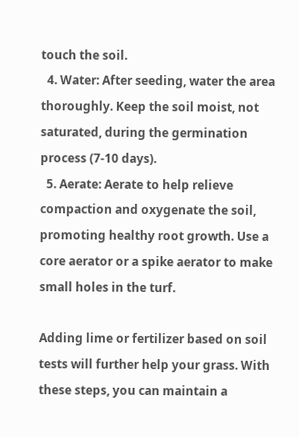touch the soil.
  4. Water: After seeding, water the area thoroughly. Keep the soil moist, not saturated, during the germination process (7-10 days).
  5. Aerate: Aerate to help relieve compaction and oxygenate the soil, promoting healthy root growth. Use a core aerator or a spike aerator to make small holes in the turf.

Adding lime or fertilizer based on soil tests will further help your grass. With these steps, you can maintain a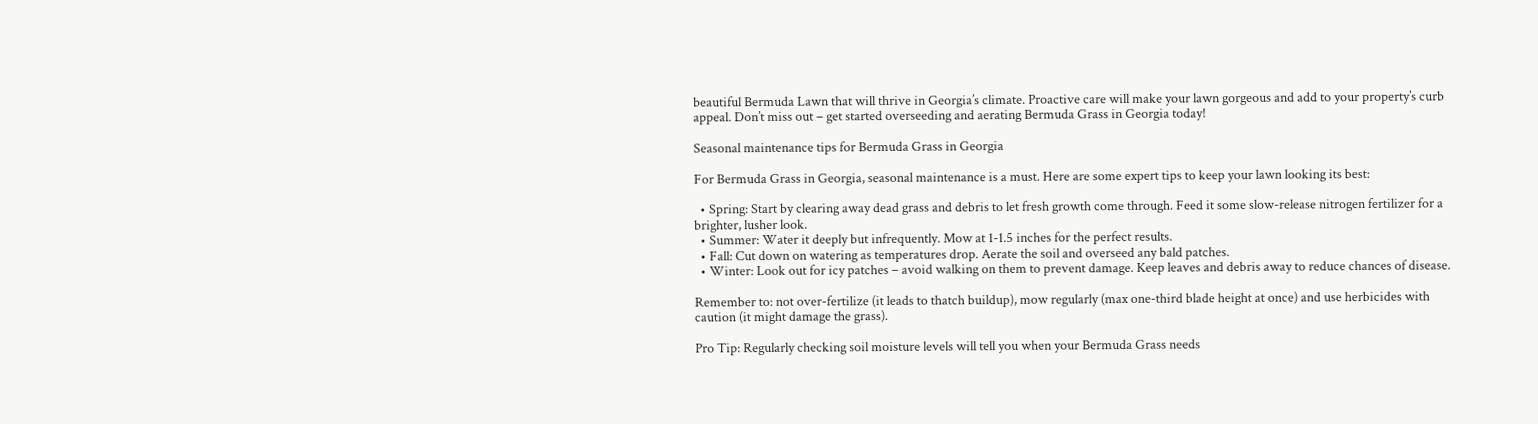beautiful Bermuda Lawn that will thrive in Georgia’s climate. Proactive care will make your lawn gorgeous and add to your property’s curb appeal. Don’t miss out – get started overseeding and aerating Bermuda Grass in Georgia today!

Seasonal maintenance tips for Bermuda Grass in Georgia

For Bermuda Grass in Georgia, seasonal maintenance is a must. Here are some expert tips to keep your lawn looking its best:

  • Spring: Start by clearing away dead grass and debris to let fresh growth come through. Feed it some slow-release nitrogen fertilizer for a brighter, lusher look.
  • Summer: Water it deeply but infrequently. Mow at 1-1.5 inches for the perfect results.
  • Fall: Cut down on watering as temperatures drop. Aerate the soil and overseed any bald patches.
  • Winter: Look out for icy patches – avoid walking on them to prevent damage. Keep leaves and debris away to reduce chances of disease.

Remember to: not over-fertilize (it leads to thatch buildup), mow regularly (max one-third blade height at once) and use herbicides with caution (it might damage the grass).

Pro Tip: Regularly checking soil moisture levels will tell you when your Bermuda Grass needs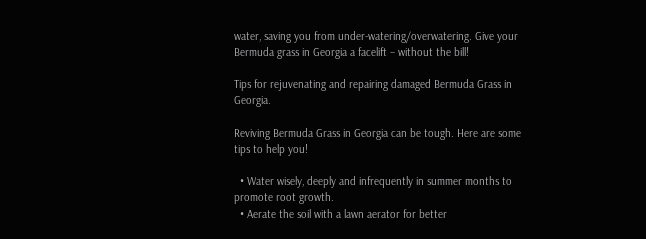water, saving you from under-watering/overwatering. Give your Bermuda grass in Georgia a facelift – without the bill!

Tips for rejuvenating and repairing damaged Bermuda Grass in Georgia.

Reviving Bermuda Grass in Georgia can be tough. Here are some tips to help you!

  • Water wisely, deeply and infrequently in summer months to promote root growth.
  • Aerate the soil with a lawn aerator for better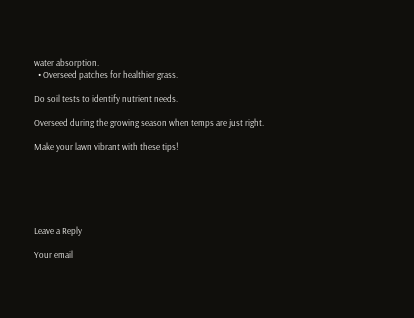water absorption.
  • Overseed patches for healthier grass.

Do soil tests to identify nutrient needs.

Overseed during the growing season when temps are just right.

Make your lawn vibrant with these tips!






Leave a Reply

Your email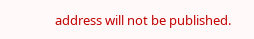address will not be published.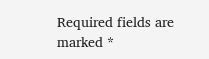Required fields are marked *